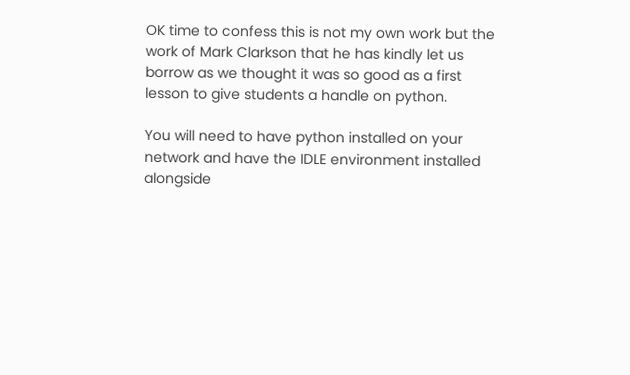OK time to confess this is not my own work but the work of Mark Clarkson that he has kindly let us borrow as we thought it was so good as a first lesson to give students a handle on python.

You will need to have python installed on your network and have the IDLE environment installed alongside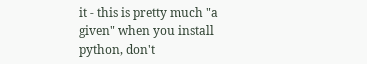it - this is pretty much "a given" when you install python, don't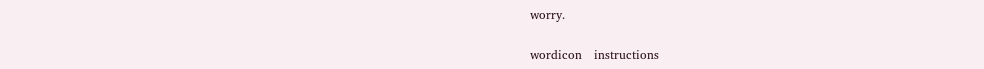worry.

wordicon   instructions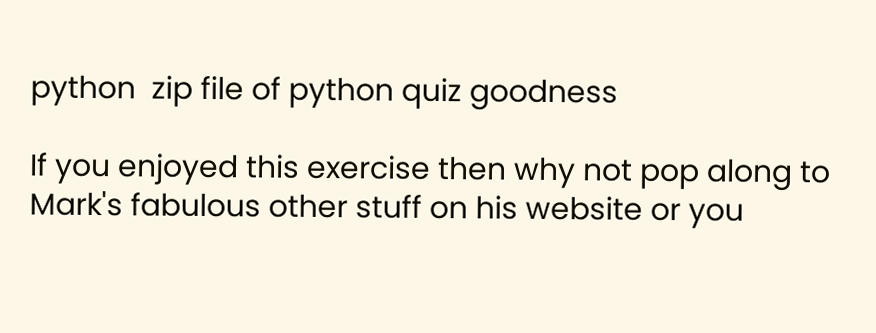python  zip file of python quiz goodness

If you enjoyed this exercise then why not pop along to Mark's fabulous other stuff on his website or you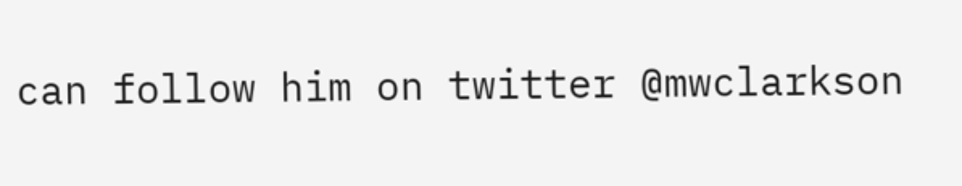can follow him on twitter @mwclarkson